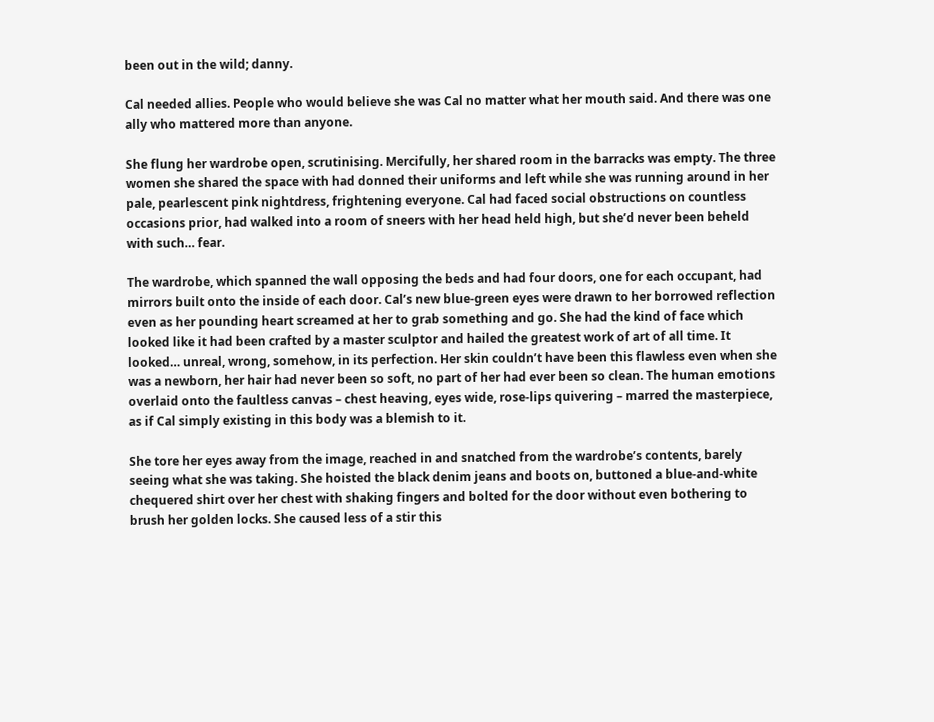been out in the wild; danny.

Cal needed allies. People who would believe she was Cal no matter what her mouth said. And there was one ally who mattered more than anyone.

She flung her wardrobe open, scrutinising. Mercifully, her shared room in the barracks was empty. The three women she shared the space with had donned their uniforms and left while she was running around in her pale, pearlescent pink nightdress, frightening everyone. Cal had faced social obstructions on countless occasions prior, had walked into a room of sneers with her head held high, but she’d never been beheld with such… fear.

The wardrobe, which spanned the wall opposing the beds and had four doors, one for each occupant, had mirrors built onto the inside of each door. Cal’s new blue-green eyes were drawn to her borrowed reflection even as her pounding heart screamed at her to grab something and go. She had the kind of face which looked like it had been crafted by a master sculptor and hailed the greatest work of art of all time. It looked… unreal, wrong, somehow, in its perfection. Her skin couldn’t have been this flawless even when she was a newborn, her hair had never been so soft, no part of her had ever been so clean. The human emotions overlaid onto the faultless canvas – chest heaving, eyes wide, rose-lips quivering – marred the masterpiece, as if Cal simply existing in this body was a blemish to it.

She tore her eyes away from the image, reached in and snatched from the wardrobe’s contents, barely seeing what she was taking. She hoisted the black denim jeans and boots on, buttoned a blue-and-white chequered shirt over her chest with shaking fingers and bolted for the door without even bothering to brush her golden locks. She caused less of a stir this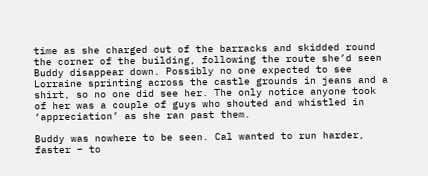time as she charged out of the barracks and skidded round the corner of the building, following the route she’d seen Buddy disappear down. Possibly no one expected to see Lorraine sprinting across the castle grounds in jeans and a shirt, so no one did see her. The only notice anyone took of her was a couple of guys who shouted and whistled in ‘appreciation’ as she ran past them.

Buddy was nowhere to be seen. Cal wanted to run harder, faster – to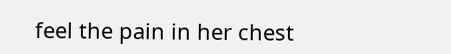feel the pain in her chest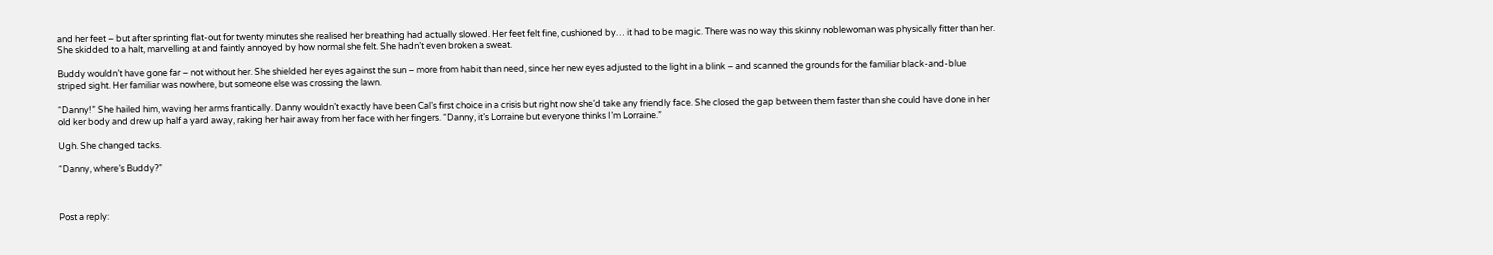and her feet – but after sprinting flat-out for twenty minutes she realised her breathing had actually slowed. Her feet felt fine, cushioned by… it had to be magic. There was no way this skinny noblewoman was physically fitter than her. She skidded to a halt, marvelling at and faintly annoyed by how normal she felt. She hadn’t even broken a sweat.

Buddy wouldn’t have gone far – not without her. She shielded her eyes against the sun – more from habit than need, since her new eyes adjusted to the light in a blink – and scanned the grounds for the familiar black-and-blue striped sight. Her familiar was nowhere, but someone else was crossing the lawn.

“Danny!” She hailed him, waving her arms frantically. Danny wouldn’t exactly have been Cal’s first choice in a crisis but right now she’d take any friendly face. She closed the gap between them faster than she could have done in her old ker body and drew up half a yard away, raking her hair away from her face with her fingers. “Danny, it’s Lorraine but everyone thinks I’m Lorraine.”

Ugh. She changed tacks.

“Danny, where’s Buddy?”



Post a reply: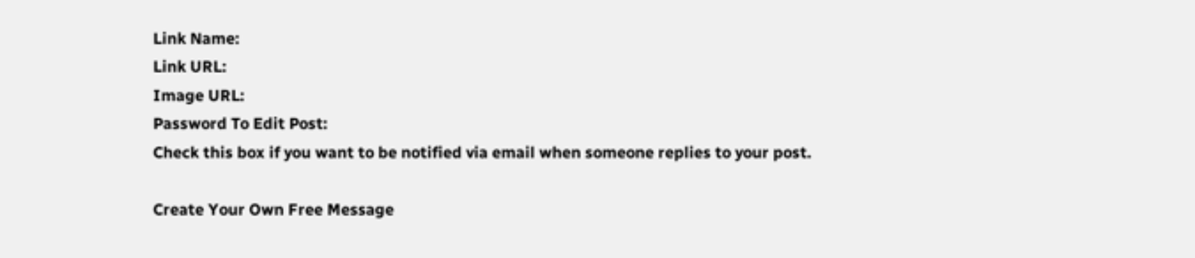Link Name:
Link URL:
Image URL:
Password To Edit Post:
Check this box if you want to be notified via email when someone replies to your post.

Create Your Own Free Message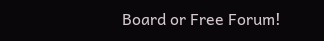Board or Free Forum!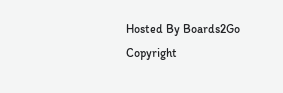Hosted By Boards2Go Copyright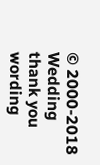© 2000-2018  Wedding thank you wording